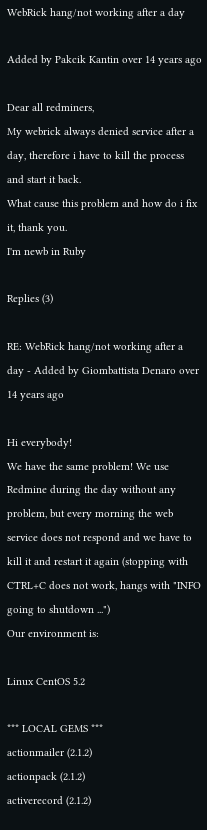WebRick hang/not working after a day

Added by Pakcik Kantin over 14 years ago

Dear all redminers,
My webrick always denied service after a day, therefore i have to kill the process and start it back.
What cause this problem and how do i fix it, thank you.
I'm newb in Ruby

Replies (3)

RE: WebRick hang/not working after a day - Added by Giombattista Denaro over 14 years ago

Hi everybody!
We have the same problem! We use Redmine during the day without any problem, but every morning the web service does not respond and we have to kill it and restart it again (stopping with CTRL+C does not work, hangs with "INFO going to shutdown ...")
Our environment is:

Linux CentOS 5.2

*** LOCAL GEMS ***
actionmailer (2.1.2)
actionpack (2.1.2)
activerecord (2.1.2)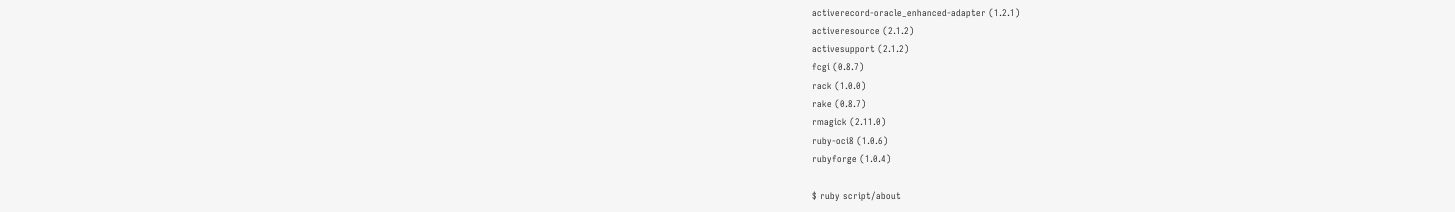activerecord-oracle_enhanced-adapter (1.2.1)
activeresource (2.1.2)
activesupport (2.1.2)
fcgi (0.8.7)
rack (1.0.0)
rake (0.8.7)
rmagick (2.11.0)
ruby-oci8 (1.0.6)
rubyforge (1.0.4)

$ ruby script/about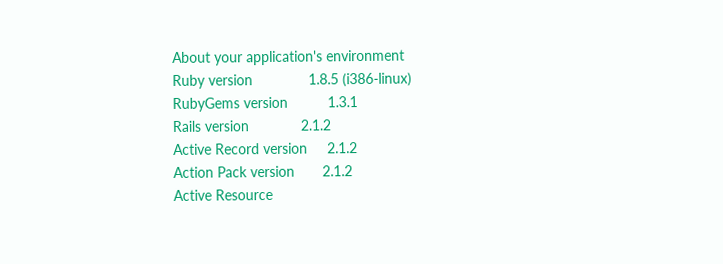About your application's environment
Ruby version              1.8.5 (i386-linux)
RubyGems version          1.3.1
Rails version             2.1.2
Active Record version     2.1.2
Action Pack version       2.1.2
Active Resource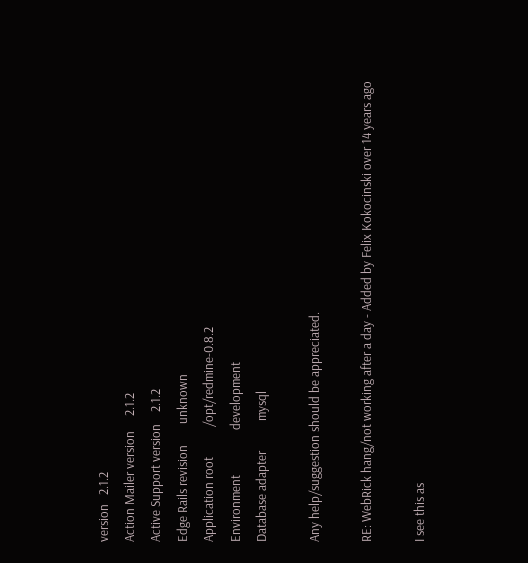version   2.1.2
Action Mailer version     2.1.2
Active Support version    2.1.2
Edge Rails revision       unknown
Application root          /opt/redmine-0.8.2
Environment               development
Database adapter          mysql

Any help/suggestion should be appreciated.

RE: WebRick hang/not working after a day - Added by Felix Kokocinski over 14 years ago

I see this as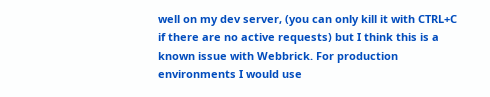well on my dev server, (you can only kill it with CTRL+C if there are no active requests) but I think this is a known issue with Webbrick. For production environments I would use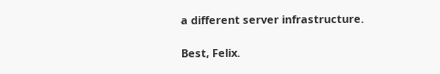a different server infrastructure.

Best, Felix.